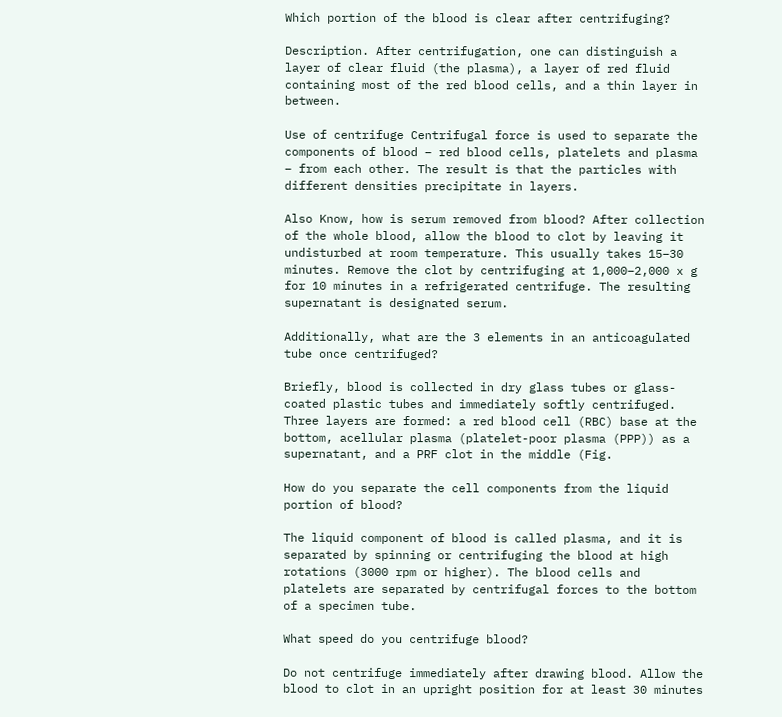Which portion of the blood is clear after centrifuging?

Description. After centrifugation, one can distinguish a layer of clear fluid (the plasma), a layer of red fluid containing most of the red blood cells, and a thin layer in between.

Use of centrifuge Centrifugal force is used to separate the components of blood – red blood cells, platelets and plasma – from each other. The result is that the particles with different densities precipitate in layers.

Also Know, how is serum removed from blood? After collection of the whole blood, allow the blood to clot by leaving it undisturbed at room temperature. This usually takes 15–30 minutes. Remove the clot by centrifuging at 1,000–2,000 x g for 10 minutes in a refrigerated centrifuge. The resulting supernatant is designated serum.

Additionally, what are the 3 elements in an anticoagulated tube once centrifuged?

Briefly, blood is collected in dry glass tubes or glass-coated plastic tubes and immediately softly centrifuged. Three layers are formed: a red blood cell (RBC) base at the bottom, acellular plasma (platelet-poor plasma (PPP)) as a supernatant, and a PRF clot in the middle (Fig.

How do you separate the cell components from the liquid portion of blood?

The liquid component of blood is called plasma, and it is separated by spinning or centrifuging the blood at high rotations (3000 rpm or higher). The blood cells and platelets are separated by centrifugal forces to the bottom of a specimen tube.

What speed do you centrifuge blood?

Do not centrifuge immediately after drawing blood. Allow the blood to clot in an upright position for at least 30 minutes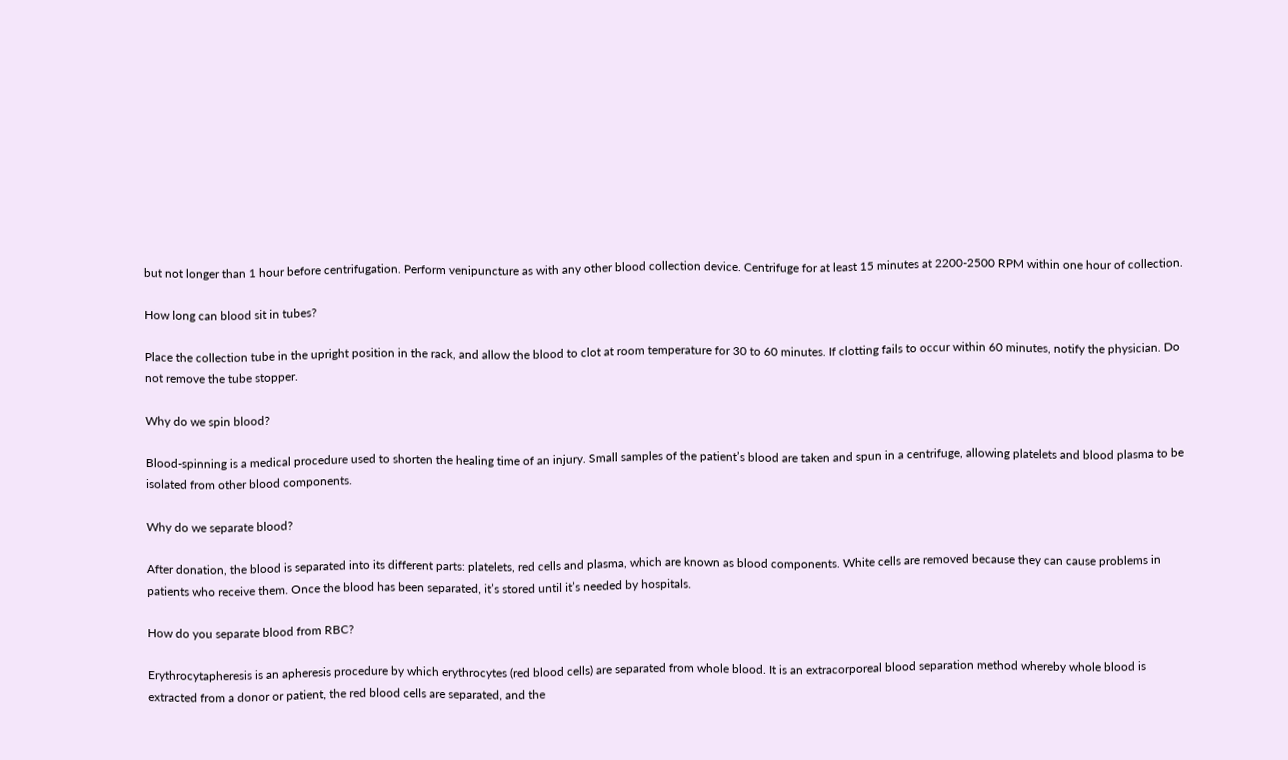but not longer than 1 hour before centrifugation. Perform venipuncture as with any other blood collection device. Centrifuge for at least 15 minutes at 2200-2500 RPM within one hour of collection.

How long can blood sit in tubes?

Place the collection tube in the upright position in the rack, and allow the blood to clot at room temperature for 30 to 60 minutes. If clotting fails to occur within 60 minutes, notify the physician. Do not remove the tube stopper.

Why do we spin blood?

Blood-spinning is a medical procedure used to shorten the healing time of an injury. Small samples of the patient’s blood are taken and spun in a centrifuge, allowing platelets and blood plasma to be isolated from other blood components.

Why do we separate blood?

After donation, the blood is separated into its different parts: platelets, red cells and plasma, which are known as blood components. White cells are removed because they can cause problems in patients who receive them. Once the blood has been separated, it’s stored until it’s needed by hospitals.

How do you separate blood from RBC?

Erythrocytapheresis is an apheresis procedure by which erythrocytes (red blood cells) are separated from whole blood. It is an extracorporeal blood separation method whereby whole blood is extracted from a donor or patient, the red blood cells are separated, and the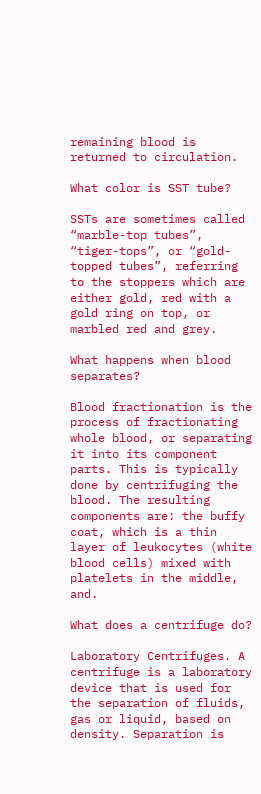remaining blood is returned to circulation.

What color is SST tube?

SSTs are sometimes called “marble-top tubes”, “tiger-tops”, or “gold-topped tubes”, referring to the stoppers which are either gold, red with a gold ring on top, or marbled red and grey.

What happens when blood separates?

Blood fractionation is the process of fractionating whole blood, or separating it into its component parts. This is typically done by centrifuging the blood. The resulting components are: the buffy coat, which is a thin layer of leukocytes (white blood cells) mixed with platelets in the middle, and.

What does a centrifuge do?

Laboratory Centrifuges. A centrifuge is a laboratory device that is used for the separation of fluids, gas or liquid, based on density. Separation is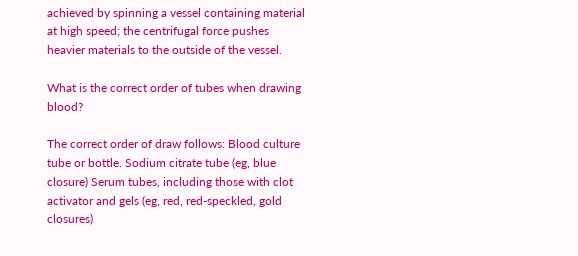achieved by spinning a vessel containing material at high speed; the centrifugal force pushes heavier materials to the outside of the vessel.

What is the correct order of tubes when drawing blood?

The correct order of draw follows: Blood culture tube or bottle. Sodium citrate tube (eg, blue closure) Serum tubes, including those with clot activator and gels (eg, red, red-speckled, gold closures)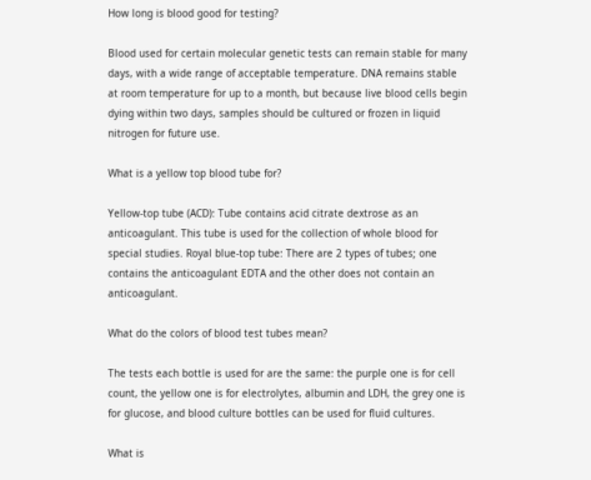How long is blood good for testing?

Blood used for certain molecular genetic tests can remain stable for many days, with a wide range of acceptable temperature. DNA remains stable at room temperature for up to a month, but because live blood cells begin dying within two days, samples should be cultured or frozen in liquid nitrogen for future use.

What is a yellow top blood tube for?

Yellow-top tube (ACD): Tube contains acid citrate dextrose as an anticoagulant. This tube is used for the collection of whole blood for special studies. Royal blue-top tube: There are 2 types of tubes; one contains the anticoagulant EDTA and the other does not contain an anticoagulant.

What do the colors of blood test tubes mean?

The tests each bottle is used for are the same: the purple one is for cell count, the yellow one is for electrolytes, albumin and LDH, the grey one is for glucose, and blood culture bottles can be used for fluid cultures.

What is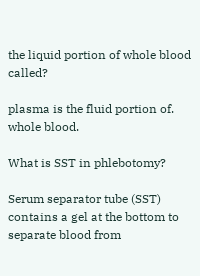the liquid portion of whole blood called?

plasma is the fluid portion of. whole blood.

What is SST in phlebotomy?

Serum separator tube (SST) contains a gel at the bottom to separate blood from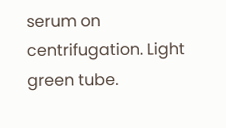serum on centrifugation. Light green tube.